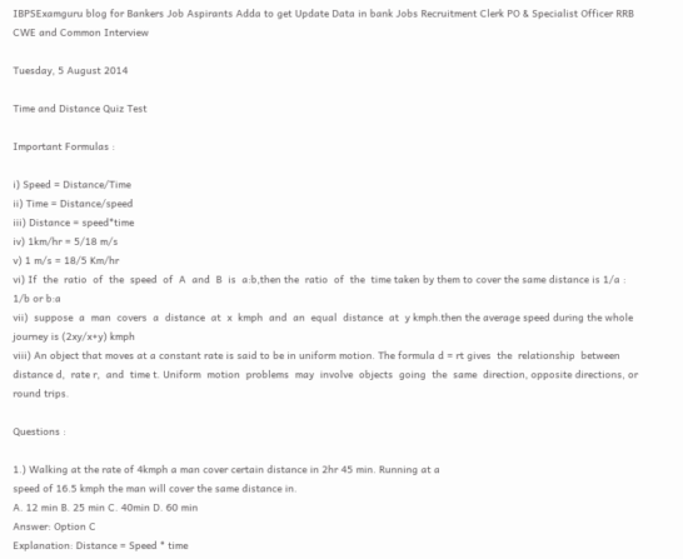IBPSExamguru blog for Bankers Job Aspirants Adda to get Update Data in bank Jobs Recruitment Clerk PO & Specialist Officer RRB CWE and Common Interview

Tuesday, 5 August 2014

Time and Distance Quiz Test

Important Formulas :

i) Speed = Distance/Time
ii) Time = Distance/speed
iii) Distance = speed*time
iv) 1km/hr = 5/18 m/s
v) 1 m/s = 18/5 Km/hr
vi) If  the  ratio  of  the  speed  of  A  and  B  is  a:b,then the  ratio  of  the  time taken by them to cover the same distance is 1/a : 1/b or b:a
vii)  suppose  a  man  covers  a  distance  at  x  kmph  and  an  equal  distance  at  y kmph.then the average speed during the whole journey is (2xy/x+y) kmph
viii) An object that moves at a constant rate is said to be in uniform motion. The formula d = rt gives  the  relationship  between  distance d,  rate r,  and  time t. Uniform  motion  problems  may  involve  objects  going  the  same  direction, opposite directions, or round trips.

Questions :

1.) Walking at the rate of 4kmph a man cover certain distance in 2hr 45 min. Running at a
speed of 16.5 kmph the man will cover the same distance in.
A. 12 min B. 25 min C. 40min D. 60 min
Answer: Option C
Explanation: Distance = Speed * time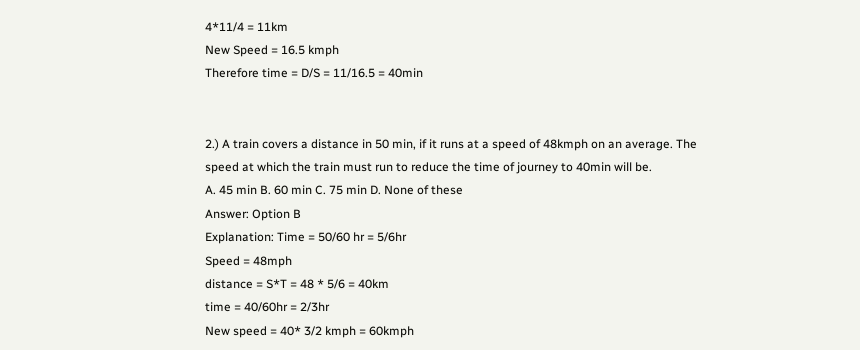4*11/4 = 11km
New Speed = 16.5 kmph
Therefore time = D/S = 11/16.5 = 40min


2.) A train covers a distance in 50 min, if it runs at a speed of 48kmph on an average. The
speed at which the train must run to reduce the time of journey to 40min will be.
A. 45 min B. 60 min C. 75 min D. None of these
Answer: Option B
Explanation: Time = 50/60 hr = 5/6hr
Speed = 48mph
distance = S*T = 48 * 5/6 = 40km
time = 40/60hr = 2/3hr
New speed = 40* 3/2 kmph = 60kmph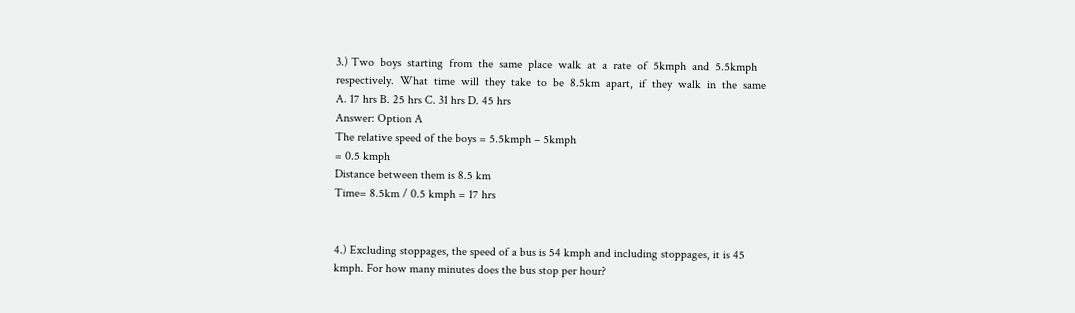3.) Two  boys  starting  from  the  same  place  walk  at  a  rate  of  5kmph  and  5.5kmph
respectively.  What  time  will  they  take  to  be  8.5km  apart,  if  they  walk  in  the  same
A. 17 hrs B. 25 hrs C. 31 hrs D. 45 hrs
Answer: Option A
The relative speed of the boys = 5.5kmph – 5kmph
= 0.5 kmph
Distance between them is 8.5 km
Time= 8.5km / 0.5 kmph = 17 hrs


4.) Excluding stoppages, the speed of a bus is 54 kmph and including stoppages, it is 45
kmph. For how many minutes does the bus stop per hour?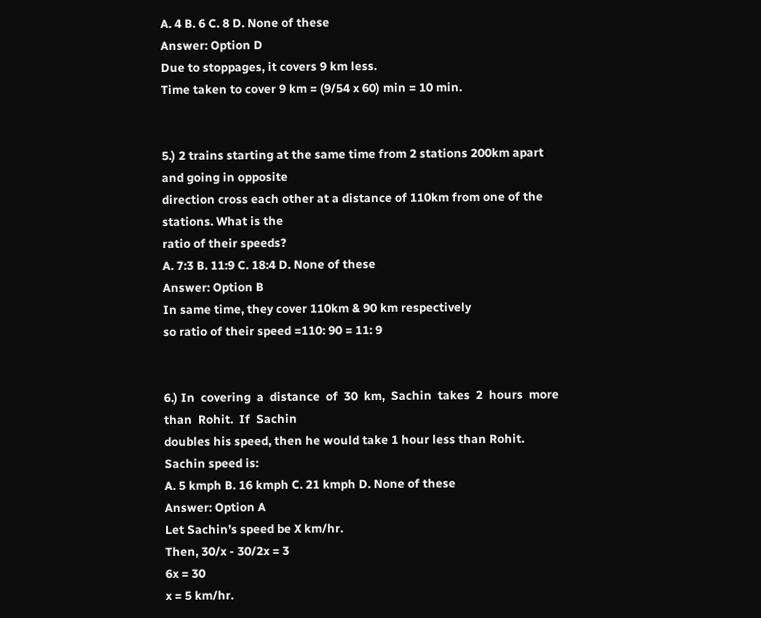A. 4 B. 6 C. 8 D. None of these
Answer: Option D
Due to stoppages, it covers 9 km less.
Time taken to cover 9 km = (9/54 x 60) min = 10 min.


5.) 2 trains starting at the same time from 2 stations 200km apart and going in opposite
direction cross each other at a distance of 110km from one of the stations. What is the
ratio of their speeds?
A. 7:3 B. 11:9 C. 18:4 D. None of these
Answer: Option B
In same time, they cover 110km & 90 km respectively
so ratio of their speed =110: 90 = 11: 9


6.) In  covering  a  distance  of  30  km,  Sachin  takes  2  hours  more  than  Rohit.  If  Sachin
doubles his speed, then he would take 1 hour less than Rohit. Sachin speed is:
A. 5 kmph B. 16 kmph C. 21 kmph D. None of these
Answer: Option A
Let Sachin’s speed be X km/hr.
Then, 30/x - 30/2x = 3
6x = 30
x = 5 km/hr.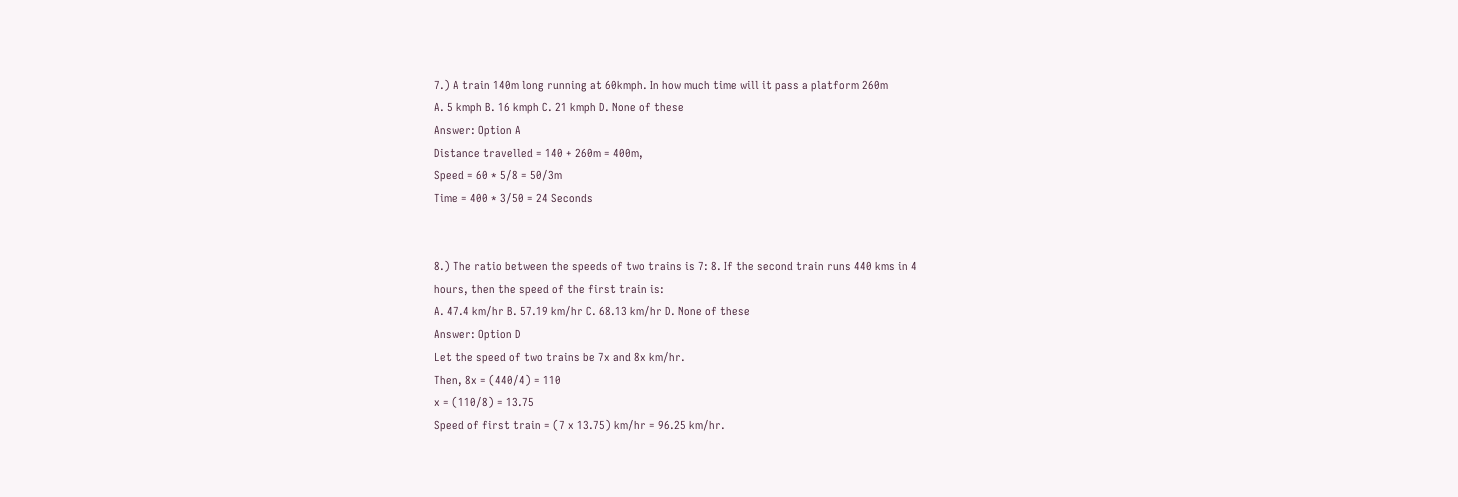7.) A train 140m long running at 60kmph. In how much time will it pass a platform 260m
A. 5 kmph B. 16 kmph C. 21 kmph D. None of these
Answer: Option A
Distance travelled = 140 + 260m = 400m,
Speed = 60 * 5/8 = 50/3m
Time = 400 * 3/50 = 24 Seconds


8.) The ratio between the speeds of two trains is 7: 8. If the second train runs 440 kms in 4
hours, then the speed of the first train is:
A. 47.4 km/hr B. 57.19 km/hr C. 68.13 km/hr D. None of these
Answer: Option D
Let the speed of two trains be 7x and 8x km/hr.
Then, 8x = (440/4) = 110
x = (110/8) = 13.75
Speed of first train = (7 x 13.75) km/hr = 96.25 km/hr.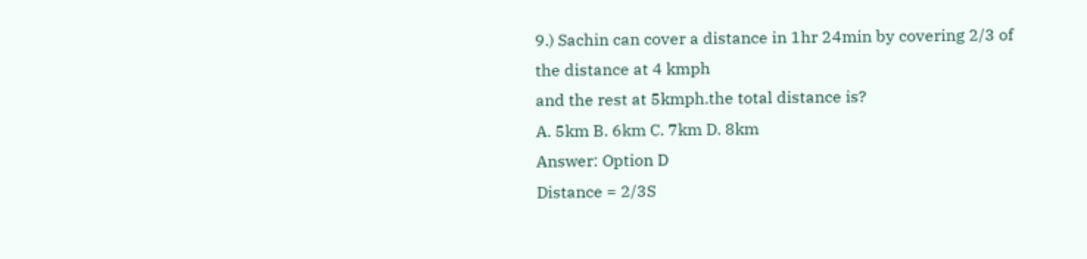9.) Sachin can cover a distance in 1hr 24min by covering 2/3 of the distance at 4 kmph
and the rest at 5kmph.the total distance is?
A. 5km B. 6km C. 7km D. 8km
Answer: Option D
Distance = 2/3S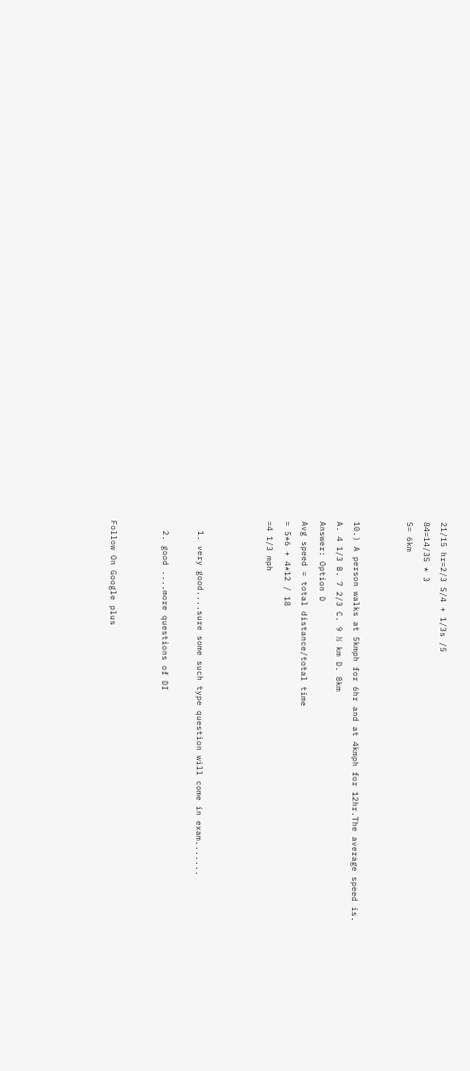21/15 hr=2/3 S/4 + 1/3s /5
84=14/3S * 3
S= 6km


10.) A person walks at 5kmph for 6hr and at 4kmph for 12hr.The average speed is.
A. 4 1/3 B. 7 2/3 C. 9 ½ km D. 8km
Answer: Option D
Avg speed = total distance/total time
= 5*6 + 4*12 / 18
=4 1/3 mph



  1. very good....sure some such type question will come in exam.......

  2. good ....more questions of DI


Follow On Google plus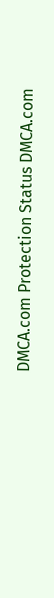DMCA.com Protection Status DMCA.com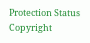Protection Status
Copyright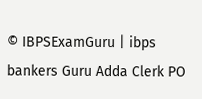© IBPSExamGuru | ibps bankers Guru Adda Clerk PO